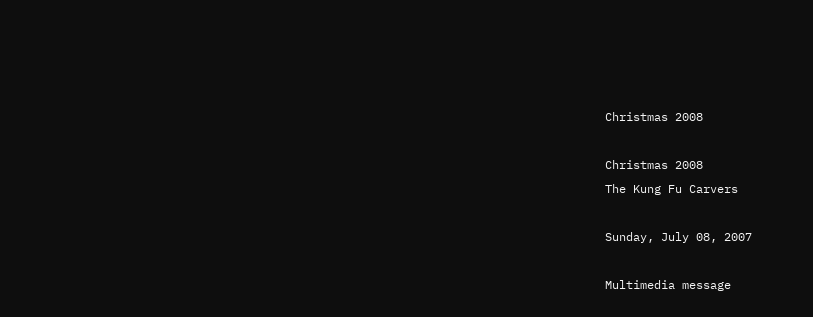Christmas 2008

Christmas 2008
The Kung Fu Carvers

Sunday, July 08, 2007

Multimedia message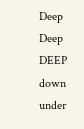Deep Deep DEEP down under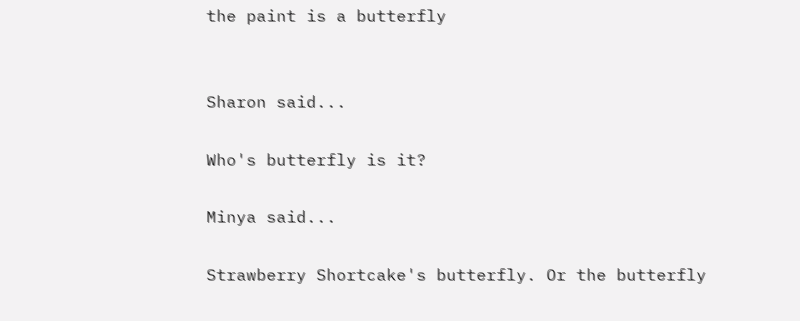the paint is a butterfly


Sharon said...

Who's butterfly is it?

Minya said...

Strawberry Shortcake's butterfly. Or the butterfly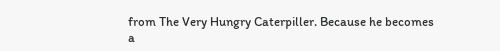from The Very Hungry Caterpiller. Because he becomes a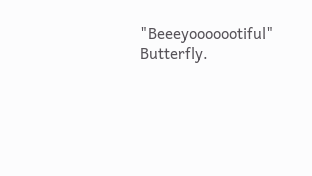"Beeeyooooootiful" Butterfly.